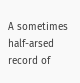A sometimes half-arsed record of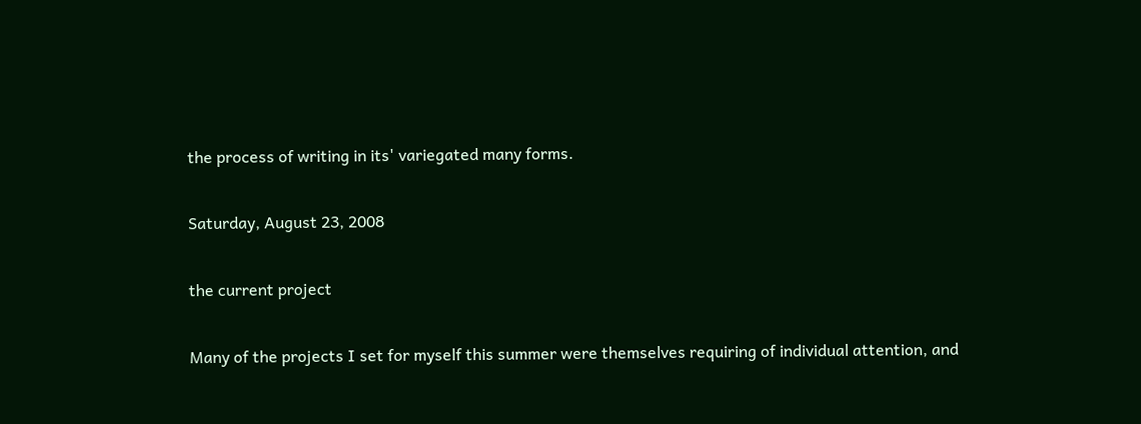the process of writing in its' variegated many forms.

Saturday, August 23, 2008

the current project

Many of the projects I set for myself this summer were themselves requiring of individual attention, and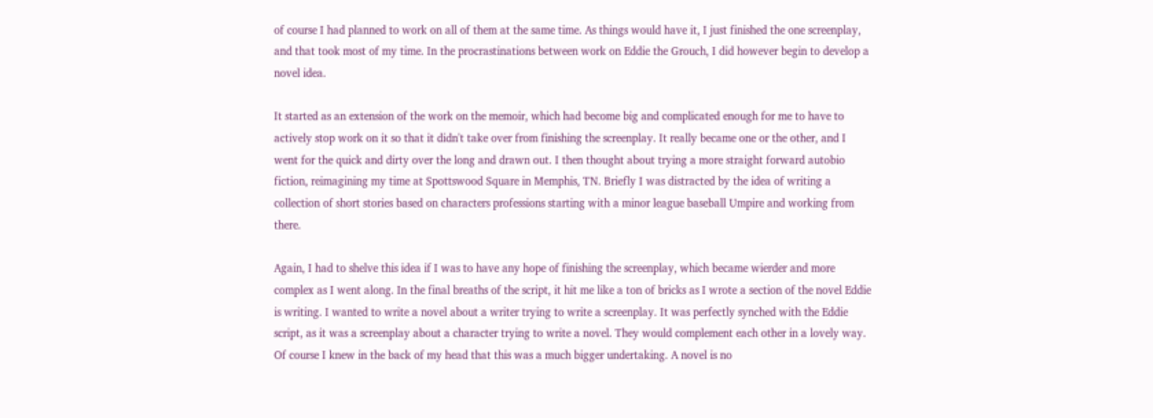of course I had planned to work on all of them at the same time. As things would have it, I just finished the one screenplay, and that took most of my time. In the procrastinations between work on Eddie the Grouch, I did however begin to develop a novel idea.

It started as an extension of the work on the memoir, which had become big and complicated enough for me to have to actively stop work on it so that it didn't take over from finishing the screenplay. It really became one or the other, and I went for the quick and dirty over the long and drawn out. I then thought about trying a more straight forward autobio fiction, reimagining my time at Spottswood Square in Memphis, TN. Briefly I was distracted by the idea of writing a collection of short stories based on characters professions starting with a minor league baseball Umpire and working from there.

Again, I had to shelve this idea if I was to have any hope of finishing the screenplay, which became wierder and more complex as I went along. In the final breaths of the script, it hit me like a ton of bricks as I wrote a section of the novel Eddie is writing. I wanted to write a novel about a writer trying to write a screenplay. It was perfectly synched with the Eddie script, as it was a screenplay about a character trying to write a novel. They would complement each other in a lovely way. Of course I knew in the back of my head that this was a much bigger undertaking. A novel is no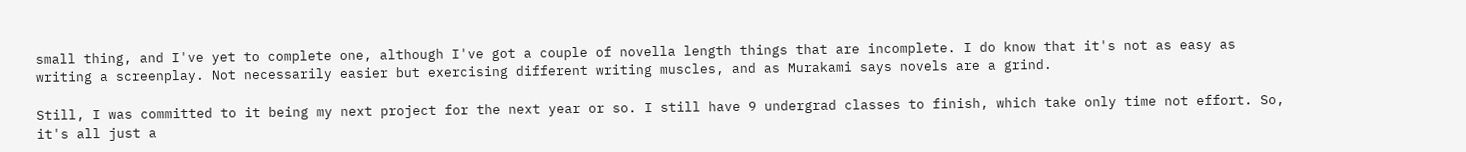small thing, and I've yet to complete one, although I've got a couple of novella length things that are incomplete. I do know that it's not as easy as writing a screenplay. Not necessarily easier but exercising different writing muscles, and as Murakami says novels are a grind.

Still, I was committed to it being my next project for the next year or so. I still have 9 undergrad classes to finish, which take only time not effort. So, it's all just a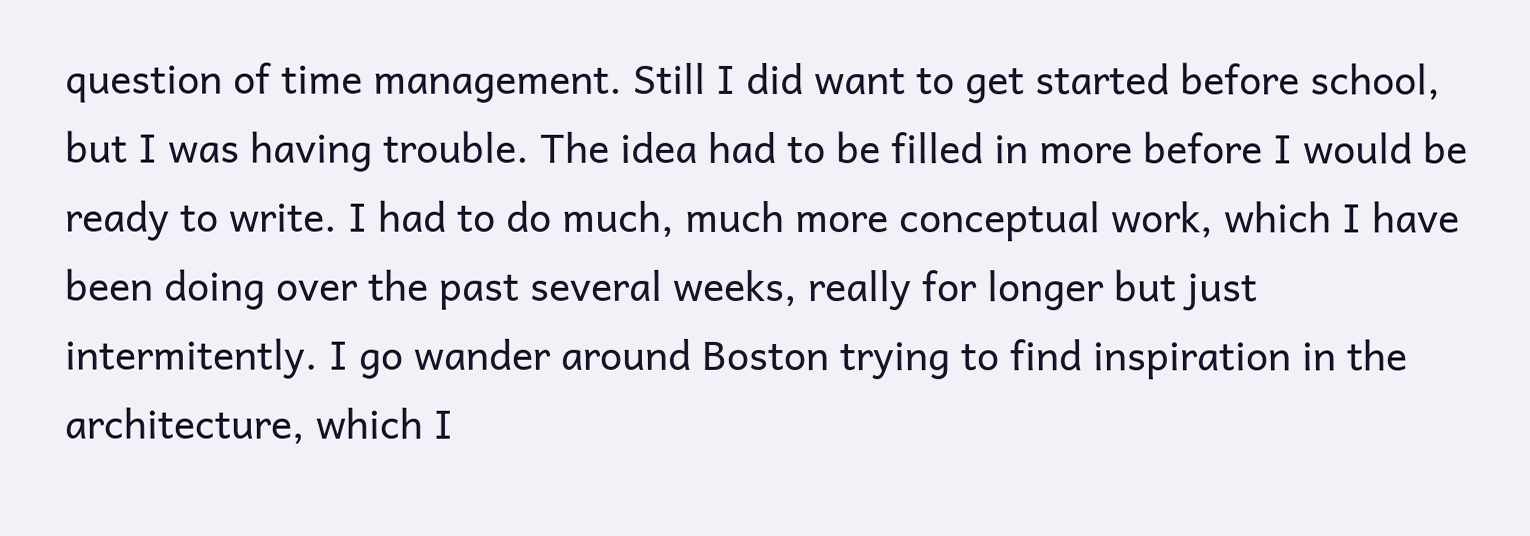question of time management. Still I did want to get started before school, but I was having trouble. The idea had to be filled in more before I would be ready to write. I had to do much, much more conceptual work, which I have been doing over the past several weeks, really for longer but just intermitently. I go wander around Boston trying to find inspiration in the architecture, which I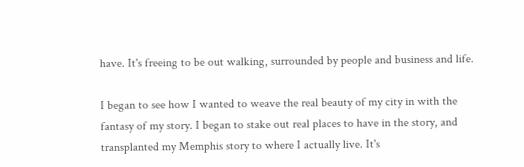have. It's freeing to be out walking, surrounded by people and business and life.

I began to see how I wanted to weave the real beauty of my city in with the fantasy of my story. I began to stake out real places to have in the story, and transplanted my Memphis story to where I actually live. It's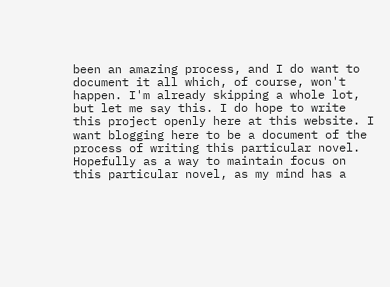been an amazing process, and I do want to document it all which, of course, won't happen. I'm already skipping a whole lot, but let me say this. I do hope to write this project openly here at this website. I want blogging here to be a document of the process of writing this particular novel. Hopefully as a way to maintain focus on this particular novel, as my mind has a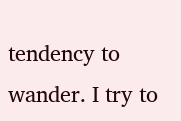tendency to wander. I try to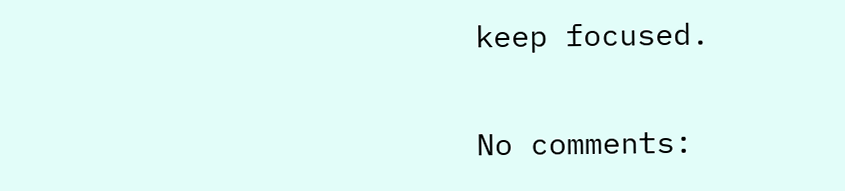keep focused.

No comments: